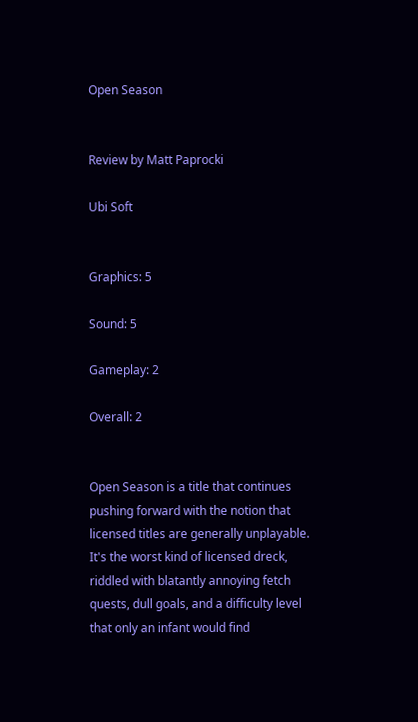Open Season


Review by Matt Paprocki

Ubi Soft


Graphics: 5

Sound: 5

Gameplay: 2

Overall: 2


Open Season is a title that continues pushing forward with the notion that licensed titles are generally unplayable. It's the worst kind of licensed dreck, riddled with blatantly annoying fetch quests, dull goals, and a difficulty level that only an infant would find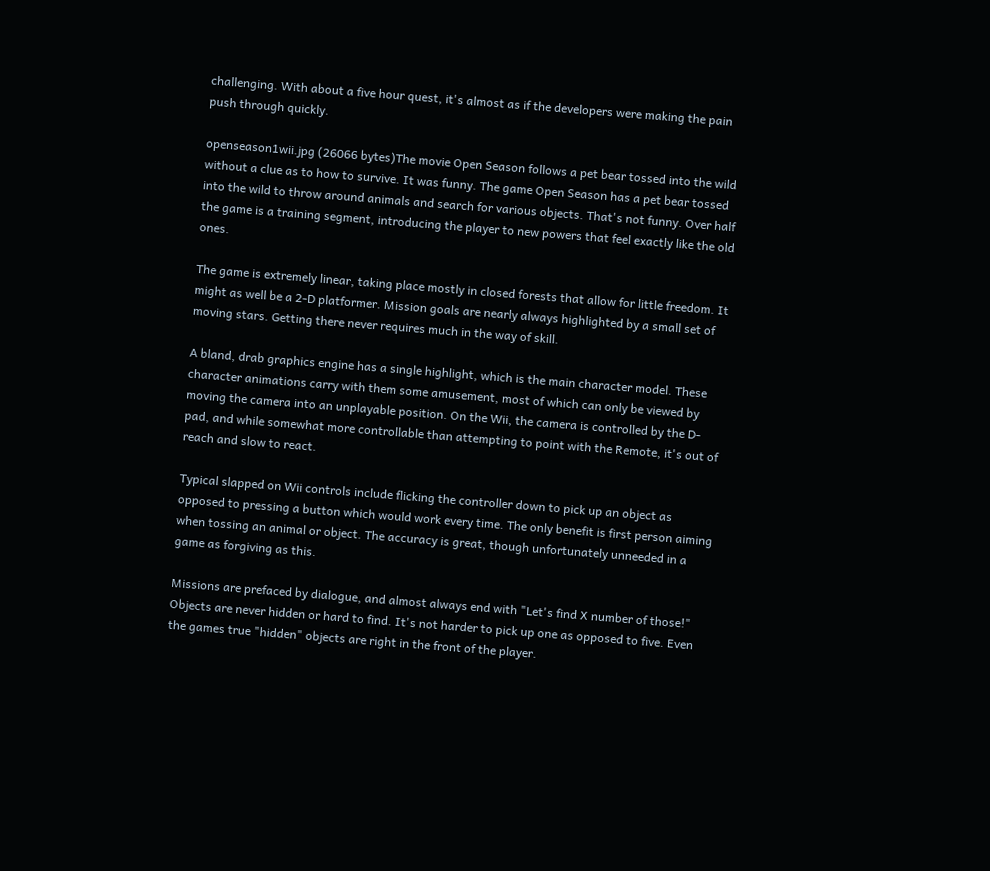challenging. With about a five hour quest, it's almost as if the developers were making the pain push through quickly.

openseason1wii.jpg (26066 bytes)The movie Open Season follows a pet bear tossed into the wild without a clue as to how to survive. It was funny. The game Open Season has a pet bear tossed into the wild to throw around animals and search for various objects. That's not funny. Over half the game is a training segment, introducing the player to new powers that feel exactly like the old ones.

The game is extremely linear, taking place mostly in closed forests that allow for little freedom. It might as well be a 2-D platformer. Mission goals are nearly always highlighted by a small set of moving stars. Getting there never requires much in the way of skill.

A bland, drab graphics engine has a single highlight, which is the main character model. These character animations carry with them some amusement, most of which can only be viewed by moving the camera into an unplayable position. On the Wii, the camera is controlled by the D-pad, and while somewhat more controllable than attempting to point with the Remote, it's out of reach and slow to react.

Typical slapped on Wii controls include flicking the controller down to pick up an object as opposed to pressing a button which would work every time. The only benefit is first person aiming when tossing an animal or object. The accuracy is great, though unfortunately unneeded in a game as forgiving as this.

Missions are prefaced by dialogue, and almost always end with "Let's find X number of those!" Objects are never hidden or hard to find. It's not harder to pick up one as opposed to five. Even the games true "hidden" objects are right in the front of the player.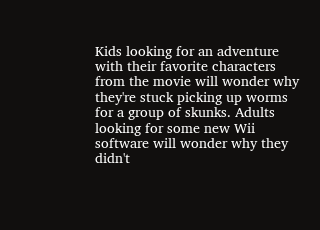Kids looking for an adventure with their favorite characters from the movie will wonder why they're stuck picking up worms for a group of skunks. Adults looking for some new Wii software will wonder why they didn't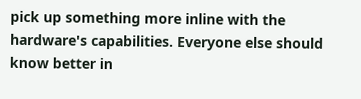pick up something more inline with the hardware's capabilities. Everyone else should know better in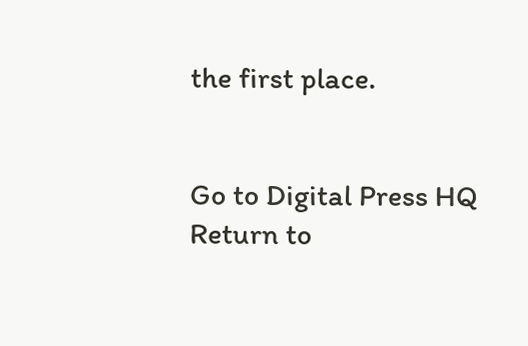the first place.


Go to Digital Press HQ
Return to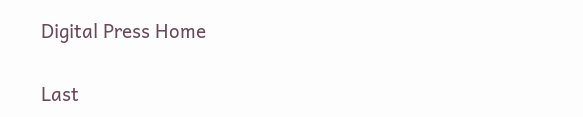Digital Press Home

Last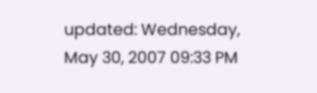updated: Wednesday, May 30, 2007 09:33 PM